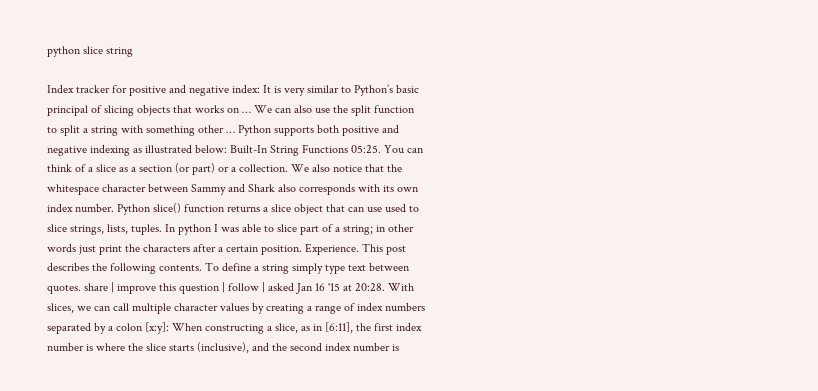python slice string

Index tracker for positive and negative index: It is very similar to Python’s basic principal of slicing objects that works on … We can also use the split function to split a string with something other … Python supports both positive and negative indexing as illustrated below: Built-In String Functions 05:25. You can think of a slice as a section (or part) or a collection. We also notice that the whitespace character between Sammy and Shark also corresponds with its own index number. Python slice() function returns a slice object that can use used to slice strings, lists, tuples. In python I was able to slice part of a string; in other words just print the characters after a certain position. Experience. This post describes the following contents. To define a string simply type text between quotes. share | improve this question | follow | asked Jan 16 '15 at 20:28. With slices, we can call multiple character values by creating a range of index numbers separated by a colon [x:y]: When constructing a slice, as in [6:11], the first index number is where the slice starts (inclusive), and the second index number is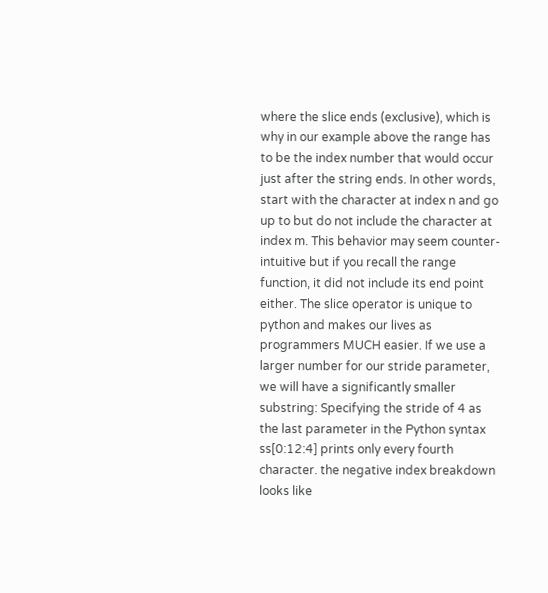where the slice ends (exclusive), which is why in our example above the range has to be the index number that would occur just after the string ends. In other words, start with the character at index n and go up to but do not include the character at index m. This behavior may seem counter-intuitive but if you recall the range function, it did not include its end point either. The slice operator is unique to python and makes our lives as programmers MUCH easier. If we use a larger number for our stride parameter, we will have a significantly smaller substring: Specifying the stride of 4 as the last parameter in the Python syntax ss[0:12:4] prints only every fourth character. the negative index breakdown looks like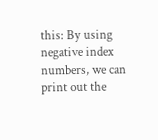this: By using negative index numbers, we can print out the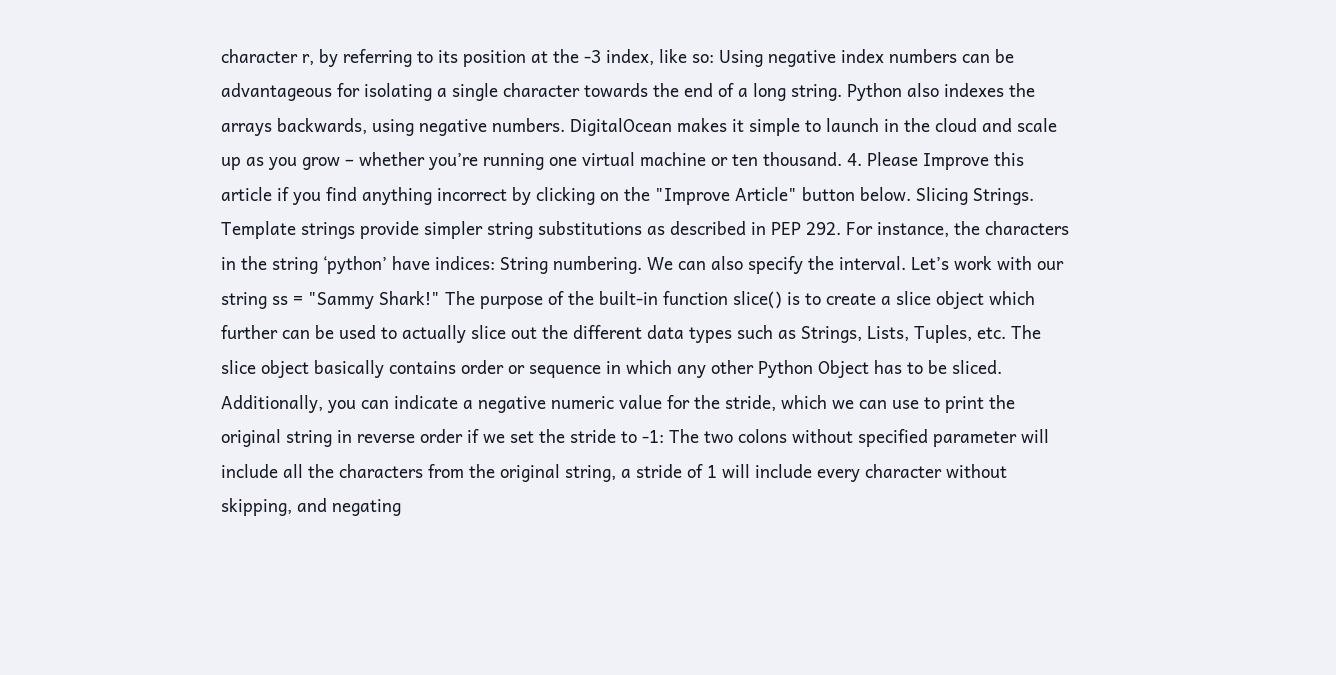character r, by referring to its position at the -3 index, like so: Using negative index numbers can be advantageous for isolating a single character towards the end of a long string. Python also indexes the arrays backwards, using negative numbers. DigitalOcean makes it simple to launch in the cloud and scale up as you grow – whether you’re running one virtual machine or ten thousand. 4. Please Improve this article if you find anything incorrect by clicking on the "Improve Article" button below. Slicing Strings. Template strings provide simpler string substitutions as described in PEP 292. For instance, the characters in the string ‘python’ have indices: String numbering. We can also specify the interval. Let’s work with our string ss = "Sammy Shark!" The purpose of the built-in function slice() is to create a slice object which further can be used to actually slice out the different data types such as Strings, Lists, Tuples, etc. The slice object basically contains order or sequence in which any other Python Object has to be sliced. Additionally, you can indicate a negative numeric value for the stride, which we can use to print the original string in reverse order if we set the stride to -1: The two colons without specified parameter will include all the characters from the original string, a stride of 1 will include every character without skipping, and negating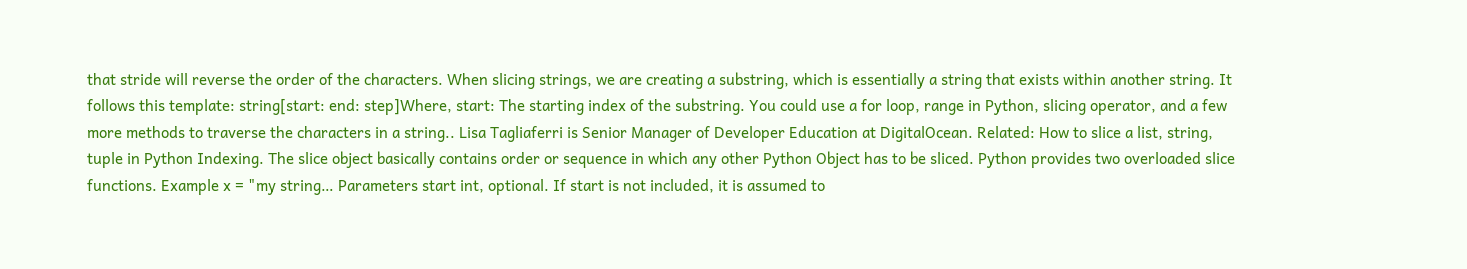that stride will reverse the order of the characters. When slicing strings, we are creating a substring, which is essentially a string that exists within another string. It follows this template: string[start: end: step]Where, start: The starting index of the substring. You could use a for loop, range in Python, slicing operator, and a few more methods to traverse the characters in a string.. Lisa Tagliaferri is Senior Manager of Developer Education at DigitalOcean. Related: How to slice a list, string, tuple in Python Indexing. The slice object basically contains order or sequence in which any other Python Object has to be sliced. Python provides two overloaded slice functions. Example x = "my string… Parameters start int, optional. If start is not included, it is assumed to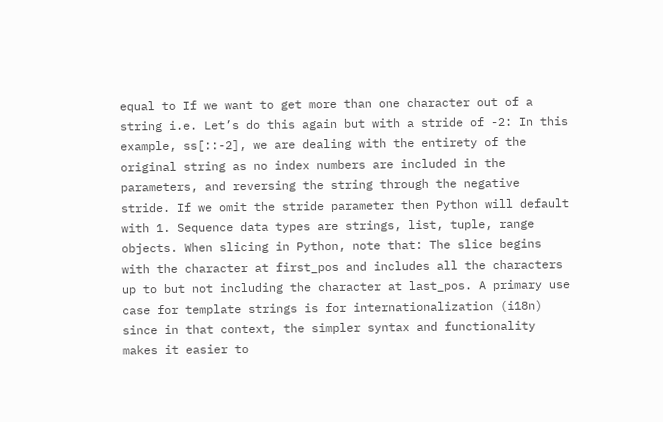equal to If we want to get more than one character out of a string i.e. Let’s do this again but with a stride of -2: In this example, ss[::-2], we are dealing with the entirety of the original string as no index numbers are included in the parameters, and reversing the string through the negative stride. If we omit the stride parameter then Python will default with 1. Sequence data types are strings, list, tuple, range objects. When slicing in Python, note that: The slice begins with the character at first_pos and includes all the characters up to but not including the character at last_pos. A primary use case for template strings is for internationalization (i18n) since in that context, the simpler syntax and functionality makes it easier to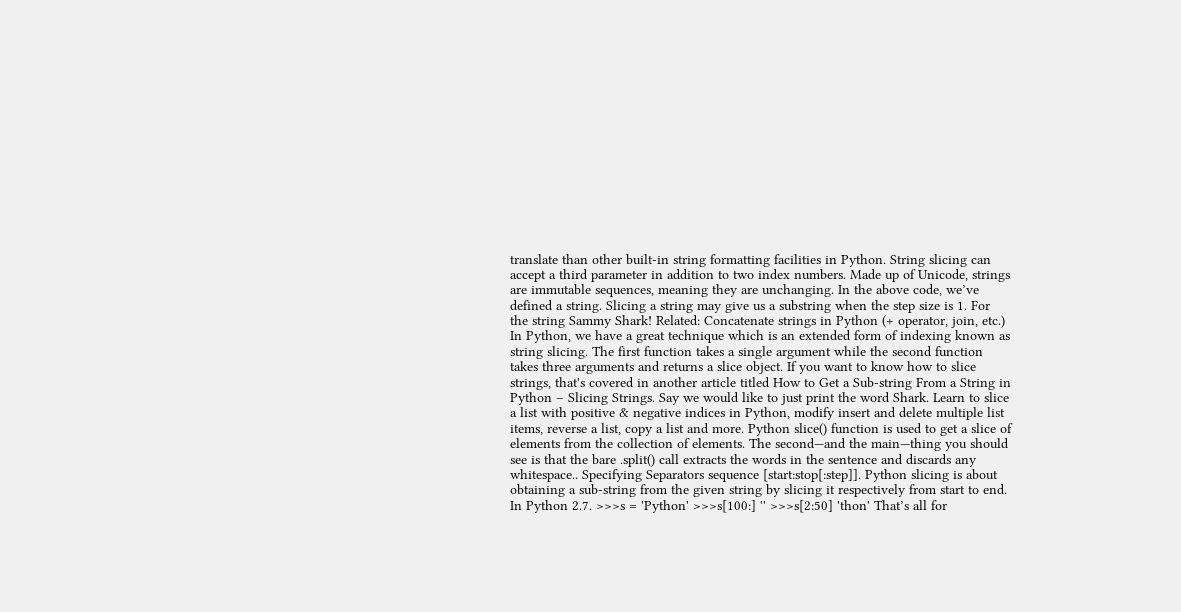translate than other built-in string formatting facilities in Python. String slicing can accept a third parameter in addition to two index numbers. Made up of Unicode, strings are immutable sequences, meaning they are unchanging. In the above code, we’ve defined a string. Slicing a string may give us a substring when the step size is 1. For the string Sammy Shark! Related: Concatenate strings in Python (+ operator, join, etc.) In Python, we have a great technique which is an extended form of indexing known as string slicing. The first function takes a single argument while the second function takes three arguments and returns a slice object. If you want to know how to slice strings, that's covered in another article titled How to Get a Sub-string From a String in Python – Slicing Strings. Say we would like to just print the word Shark. Learn to slice a list with positive & negative indices in Python, modify insert and delete multiple list items, reverse a list, copy a list and more. Python slice() function is used to get a slice of elements from the collection of elements. The second—and the main—thing you should see is that the bare .split() call extracts the words in the sentence and discards any whitespace.. Specifying Separators sequence [start:stop[:step]]. Python slicing is about obtaining a sub-string from the given string by slicing it respectively from start to end. In Python 2.7. >>>s = 'Python' >>>s[100:] '' >>>s[2:50] 'thon' That’s all for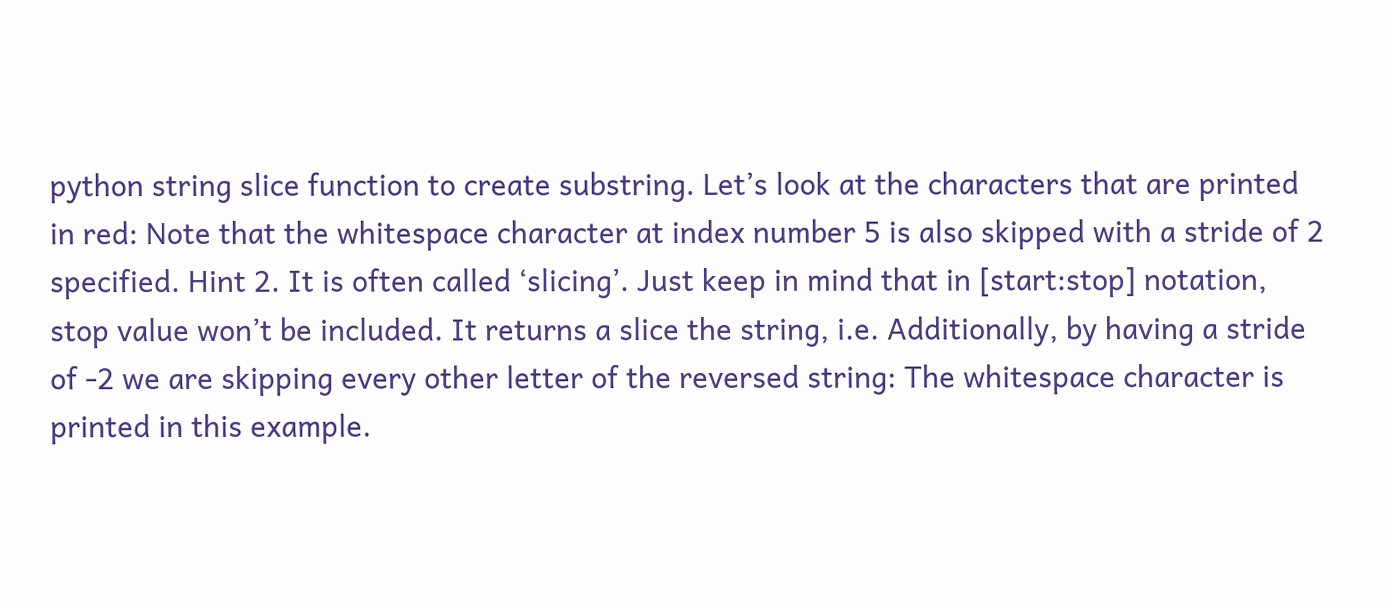python string slice function to create substring. Let’s look at the characters that are printed in red: Note that the whitespace character at index number 5 is also skipped with a stride of 2 specified. Hint 2. It is often called ‘slicing’. Just keep in mind that in [start:stop] notation, stop value won’t be included. It returns a slice the string, i.e. Additionally, by having a stride of -2 we are skipping every other letter of the reversed string: The whitespace character is printed in this example.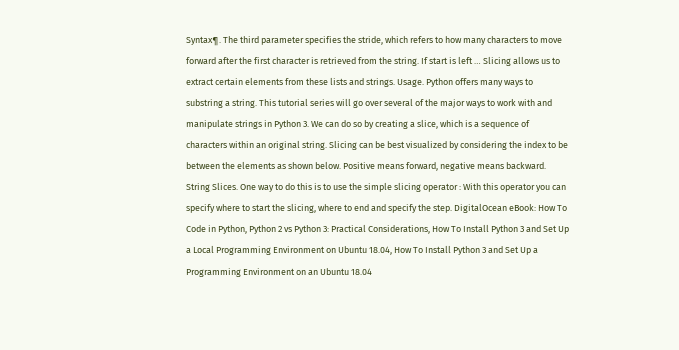Syntax¶. The third parameter specifies the stride, which refers to how many characters to move forward after the first character is retrieved from the string. If start is left … Slicing allows us to extract certain elements from these lists and strings. Usage. Python offers many ways to substring a string. This tutorial series will go over several of the major ways to work with and manipulate strings in Python 3. We can do so by creating a slice, which is a sequence of characters within an original string. Slicing can be best visualized by considering the index to be between the elements as shown below. Positive means forward, negative means backward. String Slices. One way to do this is to use the simple slicing operator : With this operator you can specify where to start the slicing, where to end and specify the step. DigitalOcean eBook: How To Code in Python, Python 2 vs Python 3: Practical Considerations, How To Install Python 3 and Set Up a Local Programming Environment on Ubuntu 18.04, How To Install Python 3 and Set Up a Programming Environment on an Ubuntu 18.04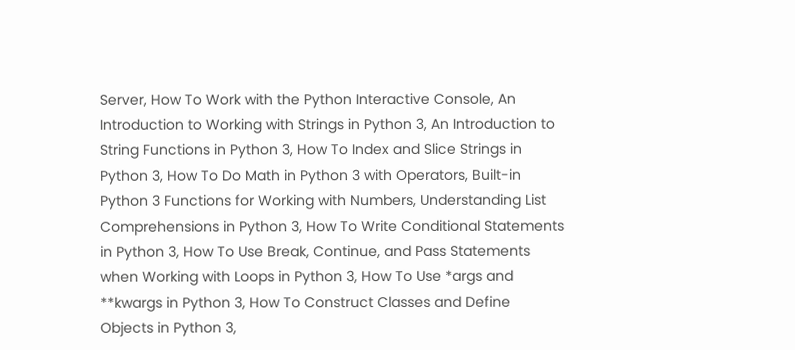Server, How To Work with the Python Interactive Console, An Introduction to Working with Strings in Python 3, An Introduction to String Functions in Python 3, How To Index and Slice Strings in Python 3, How To Do Math in Python 3 with Operators, Built-in Python 3 Functions for Working with Numbers, Understanding List Comprehensions in Python 3, How To Write Conditional Statements in Python 3, How To Use Break, Continue, and Pass Statements when Working with Loops in Python 3, How To Use *args and **kwargs in Python 3, How To Construct Classes and Define Objects in Python 3,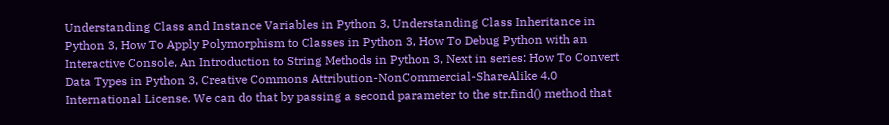Understanding Class and Instance Variables in Python 3, Understanding Class Inheritance in Python 3, How To Apply Polymorphism to Classes in Python 3, How To Debug Python with an Interactive Console, An Introduction to String Methods in Python 3, Next in series: How To Convert Data Types in Python 3, Creative Commons Attribution-NonCommercial-ShareAlike 4.0 International License. We can do that by passing a second parameter to the str.find() method that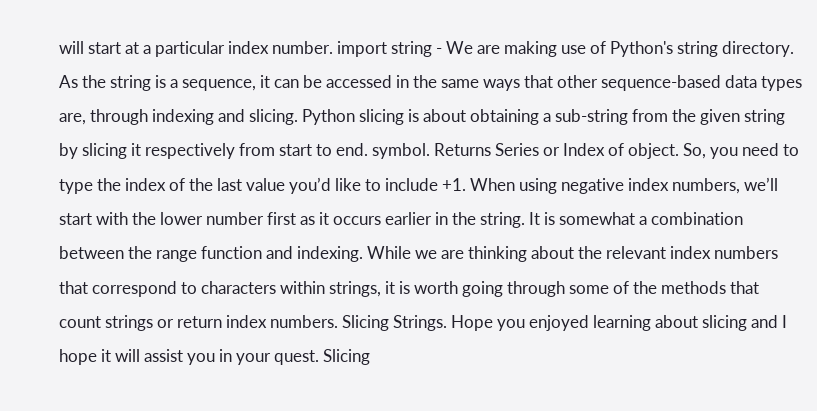will start at a particular index number. import string - We are making use of Python's string directory. As the string is a sequence, it can be accessed in the same ways that other sequence-based data types are, through indexing and slicing. Python slicing is about obtaining a sub-string from the given string by slicing it respectively from start to end. symbol. Returns Series or Index of object. So, you need to type the index of the last value you’d like to include +1. When using negative index numbers, we’ll start with the lower number first as it occurs earlier in the string. It is somewhat a combination between the range function and indexing. While we are thinking about the relevant index numbers that correspond to characters within strings, it is worth going through some of the methods that count strings or return index numbers. Slicing Strings. Hope you enjoyed learning about slicing and I hope it will assist you in your quest. Slicing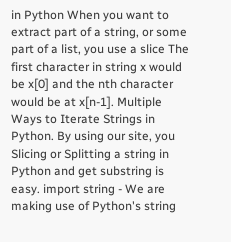in Python When you want to extract part of a string, or some part of a list, you use a slice The first character in string x would be x[0] and the nth character would be at x[n-1]. Multiple Ways to Iterate Strings in Python. By using our site, you Slicing or Splitting a string in Python and get substring is easy. import string - We are making use of Python's string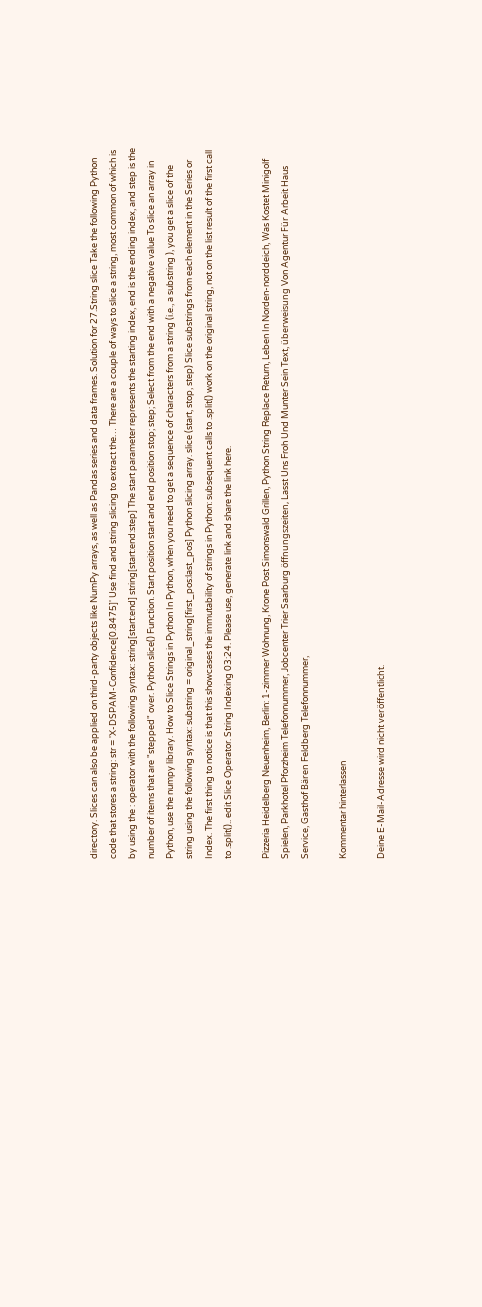directory. Slices can also be applied on third-party objects like NumPy arrays, as well as Pandas series and data frames. Solution for 27.String slice Take the following Python code that stores a string: str = 'X-DSPAM-Confidence[0.8475]' Use find and string slicing to extract the… There are a couple of ways to slice a string, most common of which is by using the : operator with the following syntax: string[start:end] string[start:end:step] The start parameter represents the starting index, end is the ending index, and step is the number of items that are "stepped" over. Python slice() Function. Start position start and end position stop; step; Select from the end with a negative value To slice an array in Python, use the numpy library. How to Slice Strings in Python In Python, when you need to get a sequence of characters from a string (i.e., a substring ), you get a slice of the string using the following syntax: substring = original_string[first_pos:last_pos] Python slicing array. slice (start, stop, step) Slice substrings from each element in the Series or Index. The first thing to notice is that this showcases the immutability of strings in Python: subsequent calls to .split() work on the original string, not on the list result of the first call to .split().. edit Slice Operator. String Indexing 03:24. Please use, generate link and share the link here.

Pizzeria Heidelberg Neuenheim, Berlin: 1-zimmer Wohnung, Krone Post Simonswald Grillen, Python String Replace Return, Leben In Norden-norddeich, Was Kostet Minigolf Spielen, Parkhotel Pforzheim Telefonnummer, Jobcenter Trier Saarburg öffnungszeiten, Lasst Uns Froh Und Munter Sein Text, überweisung Von Agentur Für Arbeit Haus Service, Gasthof Bären Feldberg Telefonnummer,

Kommentar hinterlassen

Deine E-Mail-Adresse wird nicht veröffentlicht.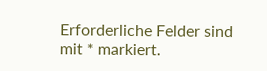Erforderliche Felder sind mit * markiert.